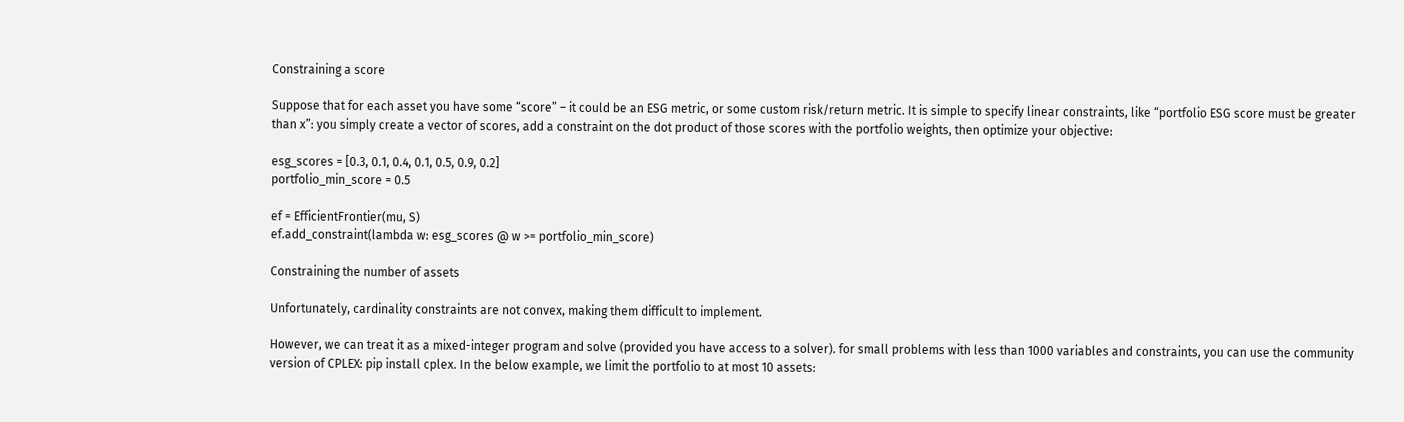Constraining a score

Suppose that for each asset you have some “score” – it could be an ESG metric, or some custom risk/return metric. It is simple to specify linear constraints, like “portfolio ESG score must be greater than x”: you simply create a vector of scores, add a constraint on the dot product of those scores with the portfolio weights, then optimize your objective:

esg_scores = [0.3, 0.1, 0.4, 0.1, 0.5, 0.9, 0.2]
portfolio_min_score = 0.5

ef = EfficientFrontier(mu, S)
ef.add_constraint(lambda w: esg_scores @ w >= portfolio_min_score)

Constraining the number of assets

Unfortunately, cardinality constraints are not convex, making them difficult to implement.

However, we can treat it as a mixed-integer program and solve (provided you have access to a solver). for small problems with less than 1000 variables and constraints, you can use the community version of CPLEX: pip install cplex. In the below example, we limit the portfolio to at most 10 assets: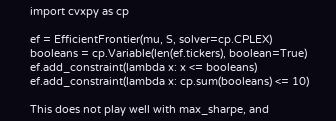import cvxpy as cp

ef = EfficientFrontier(mu, S, solver=cp.CPLEX)
booleans = cp.Variable(len(ef.tickers), boolean=True)
ef.add_constraint(lambda x: x <= booleans)
ef.add_constraint(lambda x: cp.sum(booleans) <= 10)

This does not play well with max_sharpe, and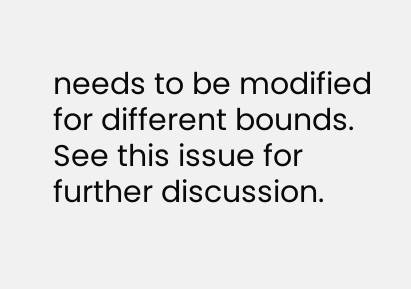needs to be modified for different bounds. See this issue for further discussion.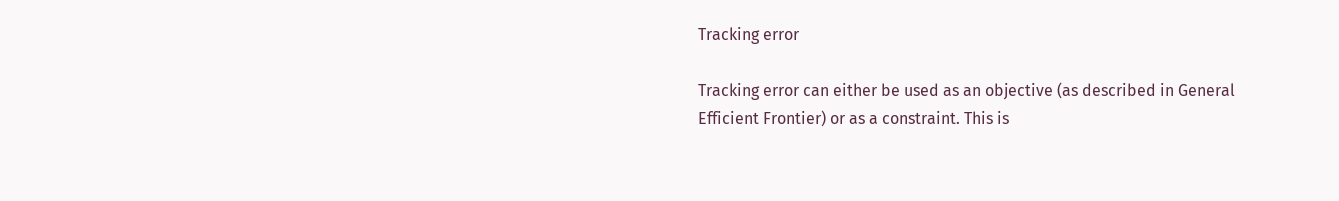Tracking error

Tracking error can either be used as an objective (as described in General Efficient Frontier) or as a constraint. This is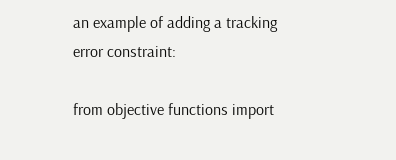an example of adding a tracking error constraint:

from objective functions import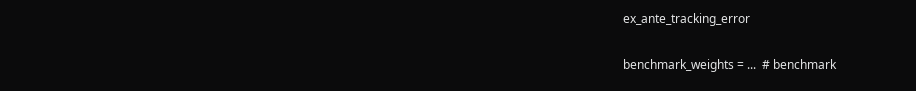ex_ante_tracking_error

benchmark_weights = ...  # benchmark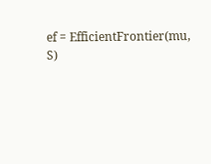ef = EfficientFrontier(mu, S)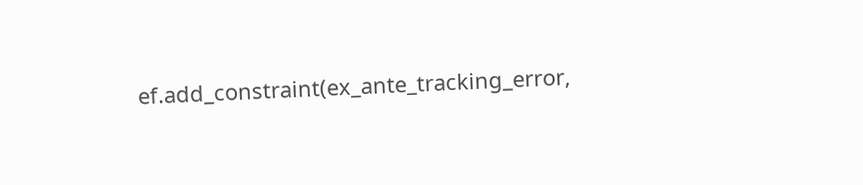ef.add_constraint(ex_ante_tracking_error,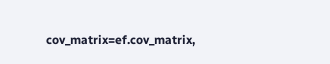cov_matrix=ef.cov_matrix,